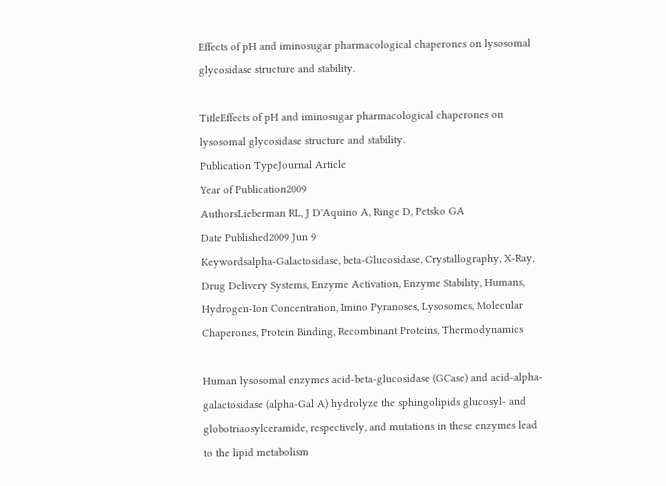Effects of pH and iminosugar pharmacological chaperones on lysosomal glycosidase structure and stability.

TitleEffects of pH and iminosugar pharmacological chaperones on lysosomal glycosidase structure and stability.
Publication TypeJournal Article
Year of Publication2009
AuthorsLieberman RL, J D'Aquino A, Ringe D, Petsko GA
Date Published2009 Jun 9
Keywordsalpha-Galactosidase, beta-Glucosidase, Crystallography, X-Ray, Drug Delivery Systems, Enzyme Activation, Enzyme Stability, Humans, Hydrogen-Ion Concentration, Imino Pyranoses, Lysosomes, Molecular Chaperones, Protein Binding, Recombinant Proteins, Thermodynamics

Human lysosomal enzymes acid-beta-glucosidase (GCase) and acid-alpha-galactosidase (alpha-Gal A) hydrolyze the sphingolipids glucosyl- and globotriaosylceramide, respectively, and mutations in these enzymes lead to the lipid metabolism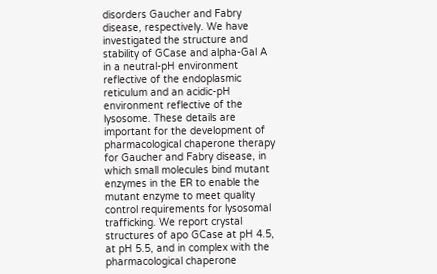disorders Gaucher and Fabry disease, respectively. We have investigated the structure and stability of GCase and alpha-Gal A in a neutral-pH environment reflective of the endoplasmic reticulum and an acidic-pH environment reflective of the lysosome. These details are important for the development of pharmacological chaperone therapy for Gaucher and Fabry disease, in which small molecules bind mutant enzymes in the ER to enable the mutant enzyme to meet quality control requirements for lysosomal trafficking. We report crystal structures of apo GCase at pH 4.5, at pH 5.5, and in complex with the pharmacological chaperone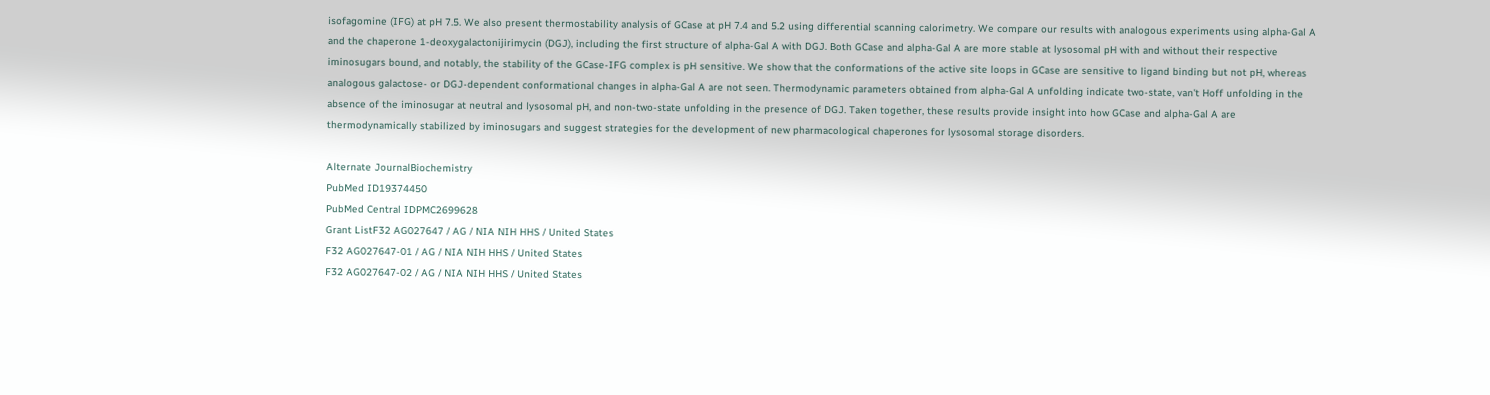isofagomine (IFG) at pH 7.5. We also present thermostability analysis of GCase at pH 7.4 and 5.2 using differential scanning calorimetry. We compare our results with analogous experiments using alpha-Gal A and the chaperone 1-deoxygalactonijirimycin (DGJ), including the first structure of alpha-Gal A with DGJ. Both GCase and alpha-Gal A are more stable at lysosomal pH with and without their respective iminosugars bound, and notably, the stability of the GCase-IFG complex is pH sensitive. We show that the conformations of the active site loops in GCase are sensitive to ligand binding but not pH, whereas analogous galactose- or DGJ-dependent conformational changes in alpha-Gal A are not seen. Thermodynamic parameters obtained from alpha-Gal A unfolding indicate two-state, van't Hoff unfolding in the absence of the iminosugar at neutral and lysosomal pH, and non-two-state unfolding in the presence of DGJ. Taken together, these results provide insight into how GCase and alpha-Gal A are thermodynamically stabilized by iminosugars and suggest strategies for the development of new pharmacological chaperones for lysosomal storage disorders.

Alternate JournalBiochemistry
PubMed ID19374450
PubMed Central IDPMC2699628
Grant ListF32 AG027647 / AG / NIA NIH HHS / United States
F32 AG027647-01 / AG / NIA NIH HHS / United States
F32 AG027647-02 / AG / NIA NIH HHS / United States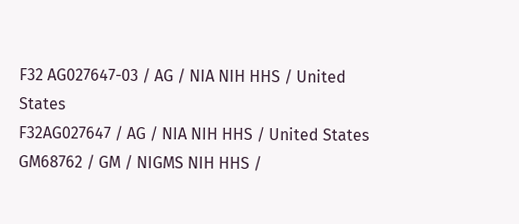F32 AG027647-03 / AG / NIA NIH HHS / United States
F32AG027647 / AG / NIA NIH HHS / United States
GM68762 / GM / NIGMS NIH HHS /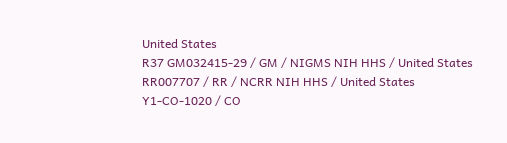United States
R37 GM032415-29 / GM / NIGMS NIH HHS / United States
RR007707 / RR / NCRR NIH HHS / United States
Y1-CO-1020 / CO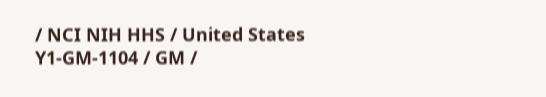/ NCI NIH HHS / United States
Y1-GM-1104 / GM /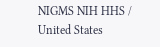NIGMS NIH HHS / United States